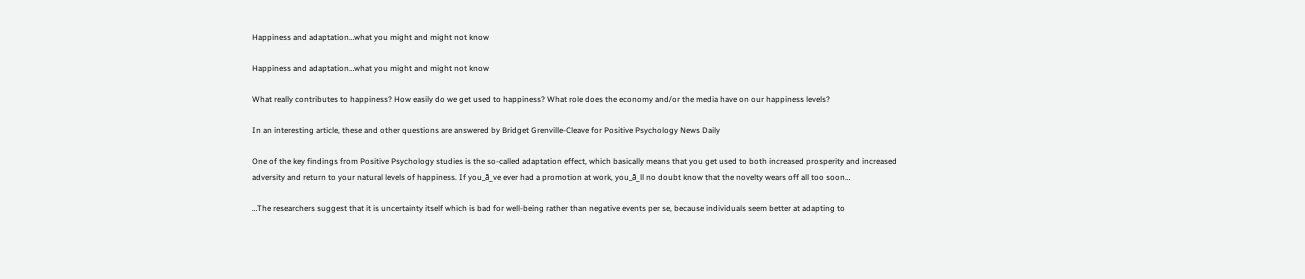Happiness and adaptation…what you might and might not know

Happiness and adaptation…what you might and might not know

What really contributes to happiness? How easily do we get used to happiness? What role does the economy and/or the media have on our happiness levels?

In an interesting article, these and other questions are answered by Bridget Grenville-Cleave for Positive Psychology News Daily

One of the key findings from Positive Psychology studies is the so-called adaptation effect, which basically means that you get used to both increased prosperity and increased adversity and return to your natural levels of happiness. If you_ã_ve ever had a promotion at work, you_ã_ll no doubt know that the novelty wears off all too soon…

…The researchers suggest that it is uncertainty itself which is bad for well-being rather than negative events per se, because individuals seem better at adapting to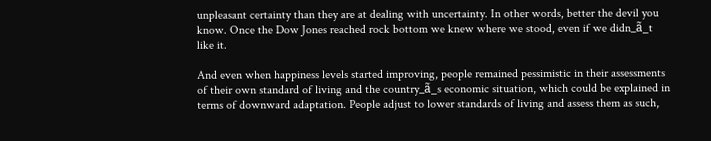unpleasant certainty than they are at dealing with uncertainty. In other words, better the devil you know. Once the Dow Jones reached rock bottom we knew where we stood, even if we didn_ã_t like it.

And even when happiness levels started improving, people remained pessimistic in their assessments of their own standard of living and the country_ã_s economic situation, which could be explained in terms of downward adaptation. People adjust to lower standards of living and assess them as such,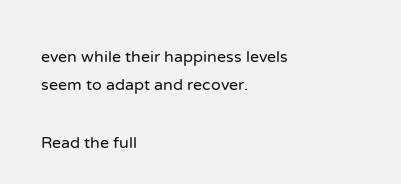even while their happiness levels seem to adapt and recover.

Read the full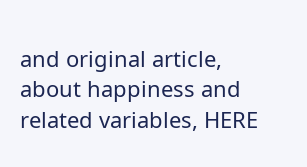and original article, about happiness and related variables, HERE